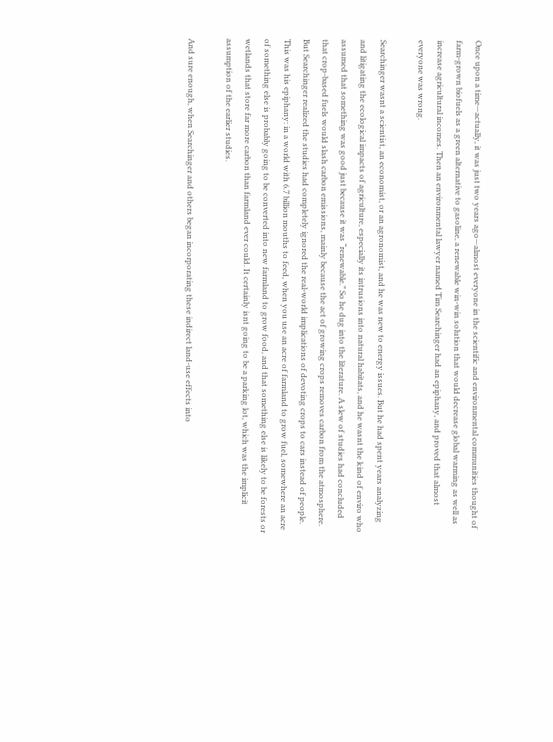Once upon a time—actually, it was just two years ago—almost everyone in the scientific and environmental communities thought of farm-grown biofuels as a green alternative to gasoline, a renewable win-win solution that would decrease global warming as well as increase agricultural incomes. Then an environmental lawyer named Tim Searchinger had an epiphany, and proved that almost everyone was wrong.

Searchinger wasnt a scientist, an economist, or an agronomist, and he was new to energy issues. But he had spent years analyzing and litigating the ecological impacts of agriculture, especially its intrusions into natural habitats, and he wasnt the kind of enviro who assumed that something was good just because it was “renewable.” So he dug into the literature. A slew of studies had concluded that crop-based fuels would slash carbon emissions, mainly because the act of growing crops removes carbon from the atmosphere. But Searchinger realized the studies had completely ignored the real-world implications of devoting crops to cars instead of people. This was his epiphany: in a world with 6.7 billion mouths to feed, when you use an acre of farmland to grow fuel, somewhere an acre of something else is probably going to be converted into new farmland to grow food, and that something else is likely to be forests or wetlands that store far more carbon than farmland ever could. It certainly isnt going to be a parking lot, which was the implicit assumption of the earlier studies.

And sure enough, when Searchinger and others began incorporating these indirect land-use effects into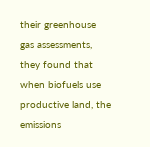their greenhouse gas assessments, they found that when biofuels use productive land, the emissions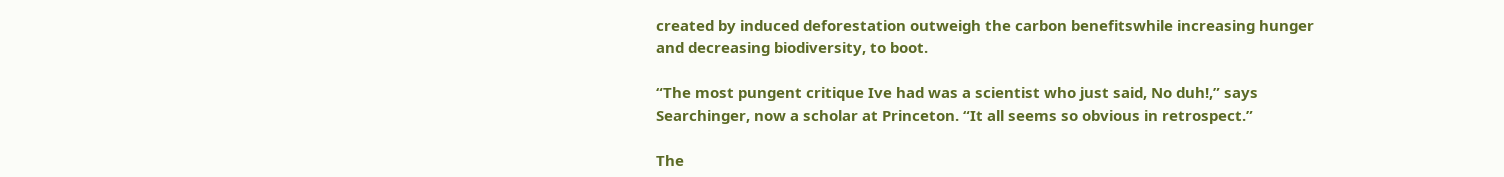created by induced deforestation outweigh the carbon benefitswhile increasing hunger and decreasing biodiversity, to boot.

“The most pungent critique Ive had was a scientist who just said, No duh!,” says Searchinger, now a scholar at Princeton. “It all seems so obvious in retrospect.”

The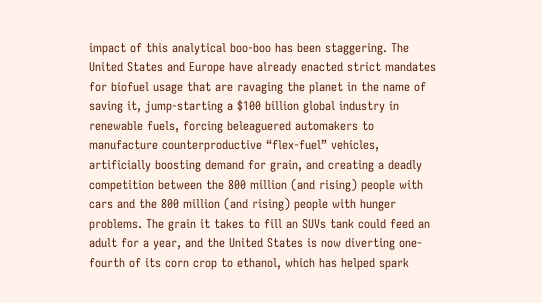impact of this analytical boo-boo has been staggering. The United States and Europe have already enacted strict mandates for biofuel usage that are ravaging the planet in the name of saving it, jump-starting a $100 billion global industry in renewable fuels, forcing beleaguered automakers to manufacture counterproductive “flex-fuel” vehicles, artificially boosting demand for grain, and creating a deadly competition between the 800 million (and rising) people with cars and the 800 million (and rising) people with hunger problems. The grain it takes to fill an SUVs tank could feed an adult for a year, and the United States is now diverting one-fourth of its corn crop to ethanol, which has helped spark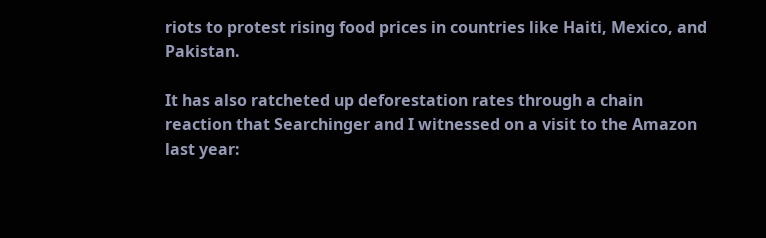riots to protest rising food prices in countries like Haiti, Mexico, and Pakistan.

It has also ratcheted up deforestation rates through a chain reaction that Searchinger and I witnessed on a visit to the Amazon last year: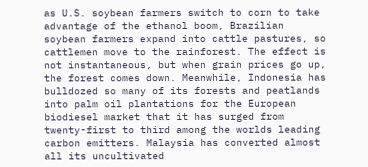as U.S. soybean farmers switch to corn to take advantage of the ethanol boom, Brazilian soybean farmers expand into cattle pastures, so cattlemen move to the rainforest. The effect is not instantaneous, but when grain prices go up, the forest comes down. Meanwhile, Indonesia has bulldozed so many of its forests and peatlands into palm oil plantations for the European biodiesel market that it has surged from twenty-first to third among the worlds leading carbon emitters. Malaysia has converted almost all its uncultivated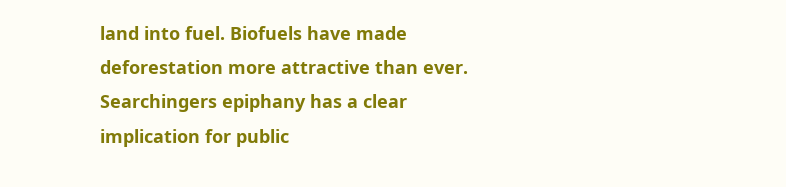land into fuel. Biofuels have made deforestation more attractive than ever. Searchingers epiphany has a clear implication for public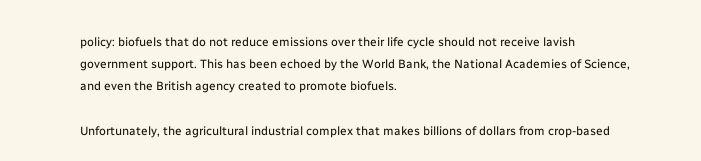policy: biofuels that do not reduce emissions over their life cycle should not receive lavish government support. This has been echoed by the World Bank, the National Academies of Science, and even the British agency created to promote biofuels.

Unfortunately, the agricultural industrial complex that makes billions of dollars from crop-based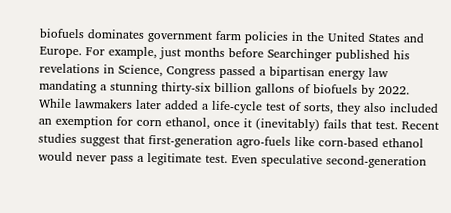biofuels dominates government farm policies in the United States and Europe. For example, just months before Searchinger published his revelations in Science, Congress passed a bipartisan energy law mandating a stunning thirty-six billion gallons of biofuels by 2022. While lawmakers later added a life-cycle test of sorts, they also included an exemption for corn ethanol, once it (inevitably) fails that test. Recent studies suggest that first-generation agro-fuels like corn-based ethanol would never pass a legitimate test. Even speculative second-generation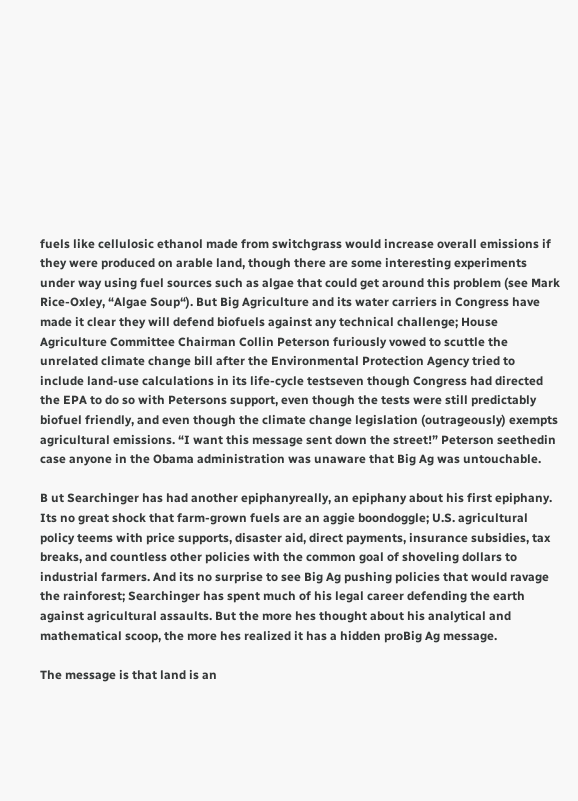fuels like cellulosic ethanol made from switchgrass would increase overall emissions if they were produced on arable land, though there are some interesting experiments under way using fuel sources such as algae that could get around this problem (see Mark Rice-Oxley, “Algae Soup“). But Big Agriculture and its water carriers in Congress have made it clear they will defend biofuels against any technical challenge; House Agriculture Committee Chairman Collin Peterson furiously vowed to scuttle the unrelated climate change bill after the Environmental Protection Agency tried to include land-use calculations in its life-cycle testseven though Congress had directed the EPA to do so with Petersons support, even though the tests were still predictably biofuel friendly, and even though the climate change legislation (outrageously) exempts agricultural emissions. “I want this message sent down the street!” Peterson seethedin case anyone in the Obama administration was unaware that Big Ag was untouchable.

B ut Searchinger has had another epiphanyreally, an epiphany about his first epiphany. Its no great shock that farm-grown fuels are an aggie boondoggle; U.S. agricultural policy teems with price supports, disaster aid, direct payments, insurance subsidies, tax breaks, and countless other policies with the common goal of shoveling dollars to industrial farmers. And its no surprise to see Big Ag pushing policies that would ravage the rainforest; Searchinger has spent much of his legal career defending the earth against agricultural assaults. But the more hes thought about his analytical and mathematical scoop, the more hes realized it has a hidden proBig Ag message.

The message is that land is an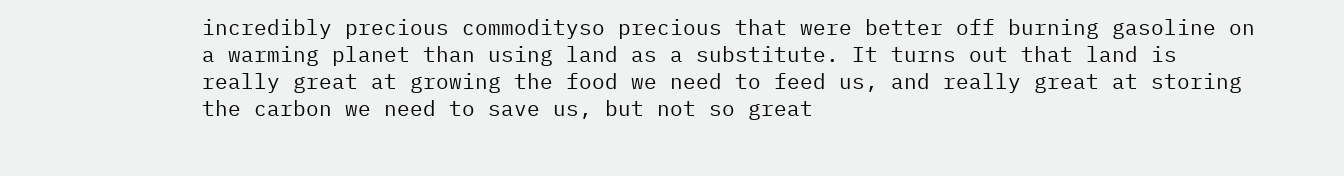incredibly precious commodityso precious that were better off burning gasoline on a warming planet than using land as a substitute. It turns out that land is really great at growing the food we need to feed us, and really great at storing the carbon we need to save us, but not so great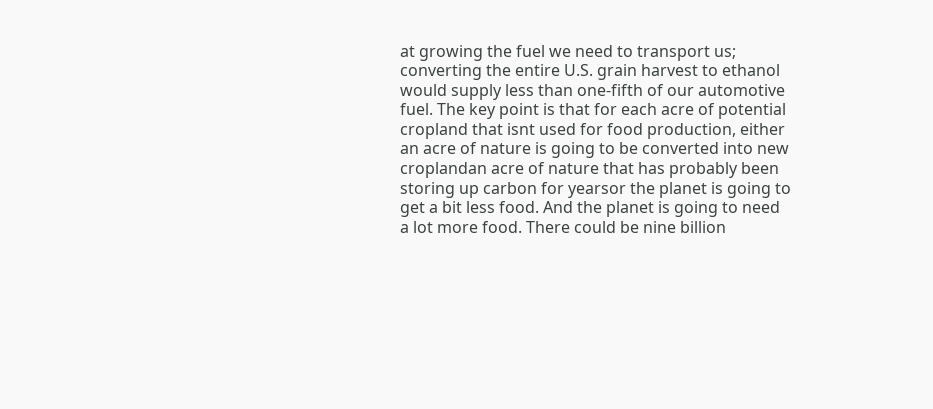at growing the fuel we need to transport us; converting the entire U.S. grain harvest to ethanol would supply less than one-fifth of our automotive fuel. The key point is that for each acre of potential cropland that isnt used for food production, either an acre of nature is going to be converted into new croplandan acre of nature that has probably been storing up carbon for yearsor the planet is going to get a bit less food. And the planet is going to need a lot more food. There could be nine billion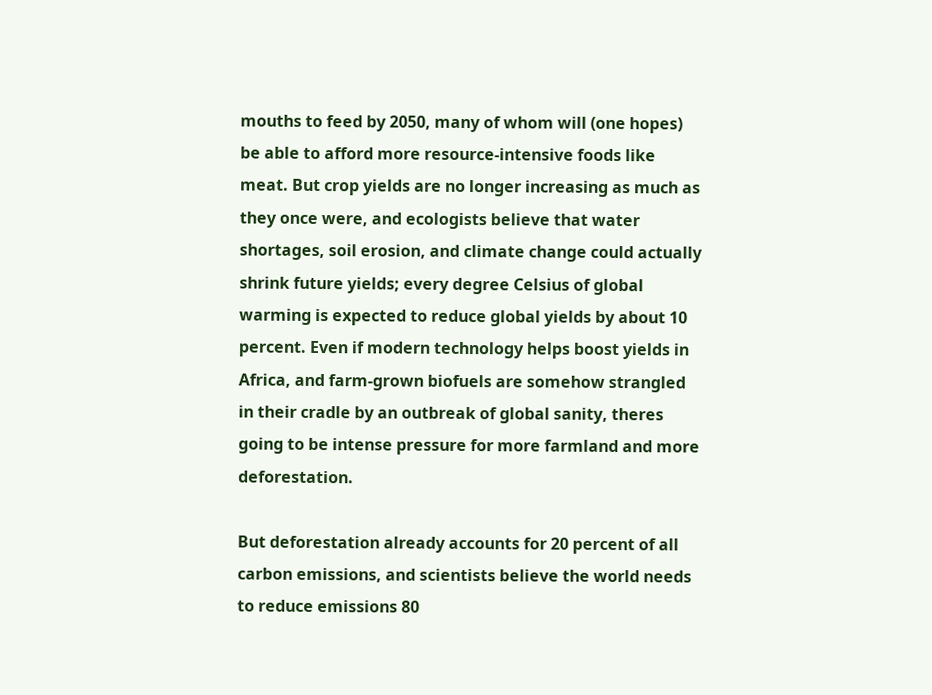mouths to feed by 2050, many of whom will (one hopes) be able to afford more resource-intensive foods like meat. But crop yields are no longer increasing as much as they once were, and ecologists believe that water shortages, soil erosion, and climate change could actually shrink future yields; every degree Celsius of global warming is expected to reduce global yields by about 10 percent. Even if modern technology helps boost yields in Africa, and farm-grown biofuels are somehow strangled in their cradle by an outbreak of global sanity, theres going to be intense pressure for more farmland and more deforestation.

But deforestation already accounts for 20 percent of all carbon emissions, and scientists believe the world needs to reduce emissions 80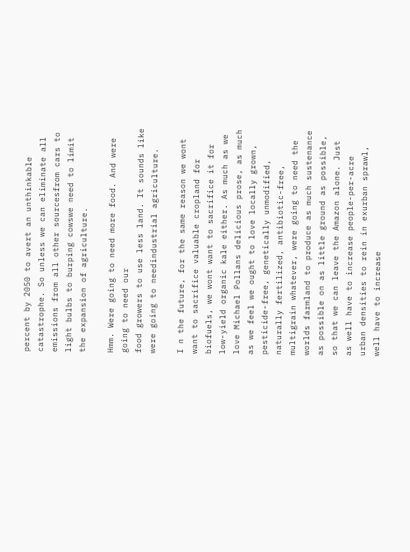percent by 2050 to avert an unthinkable catastrophe. So unless we can eliminate all emissions from all other sourcesfrom cars to light bulbs to burping cowswe need to limit the expansion of agriculture.

Hmm. Were going to need more food. And were going to need our
food growers to use less land. It sounds like were going to needindustrial agriculture.

I n the future, for the same reason we wont want to sacrifice valuable cropland for biofuels, we wont want to sacrifice it for low-yield organic kale either. As much as we love Michael Pollans delicious prose, as much as we feel we ought to love locally grown, pesticide-free, genetically unmodified, naturally fertilized, antibiotic-free, multigrain whatever, were going to need the worlds farmland to produce as much sustenance as possible on as little ground as possible, so that we can leave the Amazon alone. Just as well have to increase people-per-acre urban densities to rein in exurban sprawl, well have to increase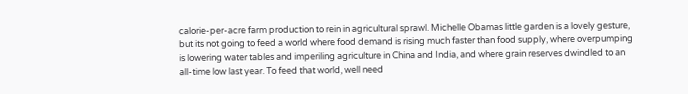calorie-per-acre farm production to rein in agricultural sprawl. Michelle Obamas little garden is a lovely gesture, but its not going to feed a world where food demand is rising much faster than food supply, where overpumping is lowering water tables and imperiling agriculture in China and India, and where grain reserves dwindled to an all-time low last year. To feed that world, well need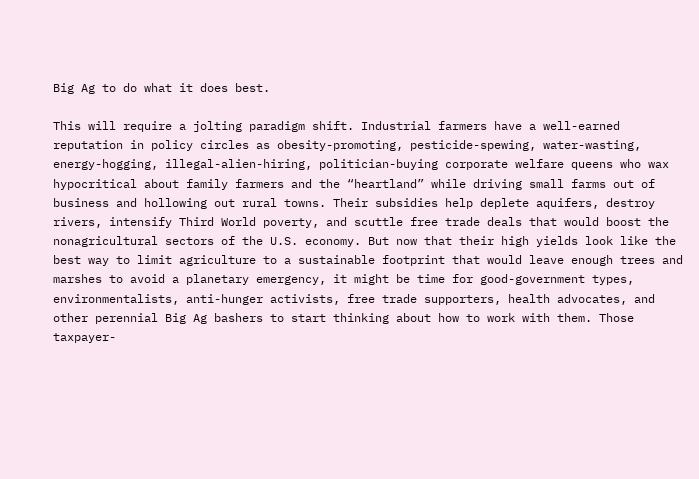Big Ag to do what it does best.

This will require a jolting paradigm shift. Industrial farmers have a well-earned reputation in policy circles as obesity-promoting, pesticide-spewing, water-wasting, energy-hogging, illegal-alien-hiring, politician-buying corporate welfare queens who wax hypocritical about family farmers and the “heartland” while driving small farms out of business and hollowing out rural towns. Their subsidies help deplete aquifers, destroy rivers, intensify Third World poverty, and scuttle free trade deals that would boost the nonagricultural sectors of the U.S. economy. But now that their high yields look like the best way to limit agriculture to a sustainable footprint that would leave enough trees and marshes to avoid a planetary emergency, it might be time for good-government types, environmentalists, anti-hunger activists, free trade supporters, health advocates, and other perennial Big Ag bashers to start thinking about how to work with them. Those taxpayer-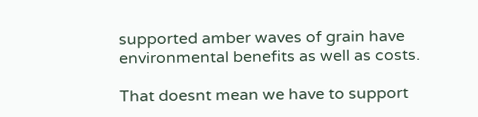supported amber waves of grain have environmental benefits as well as costs.

That doesnt mean we have to support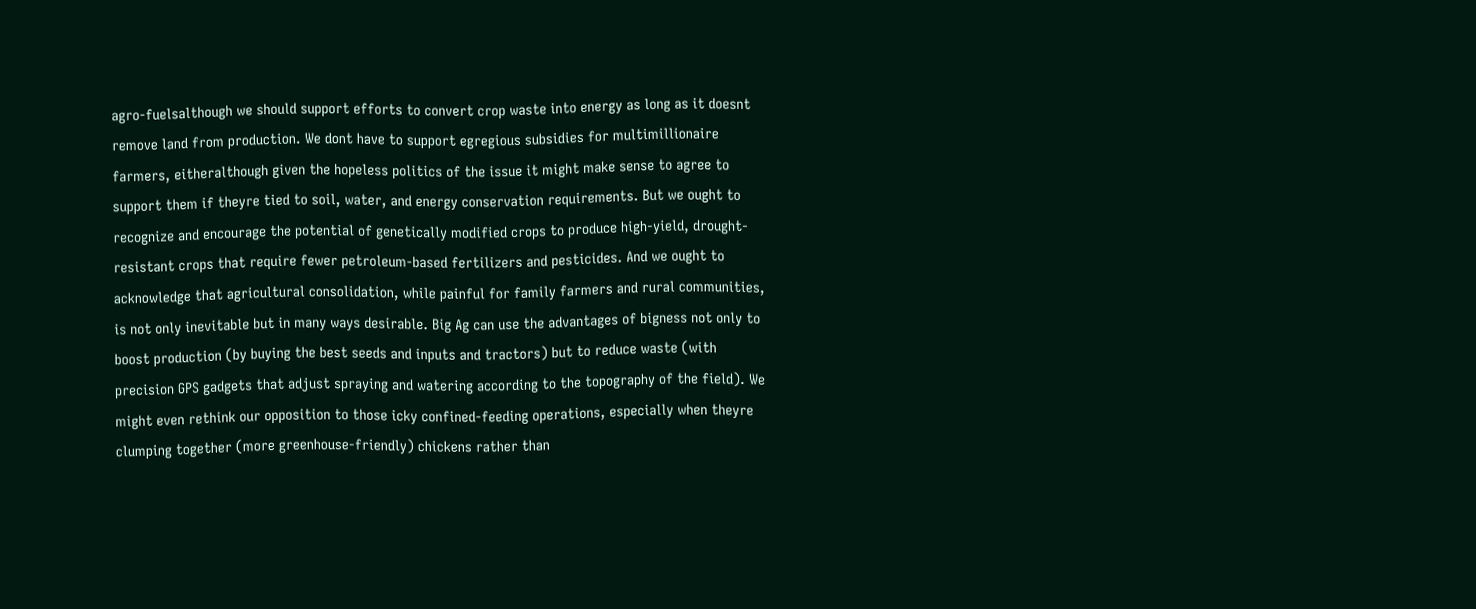agro-fuelsalthough we should support efforts to convert crop waste into energy as long as it doesnt remove land from production. We dont have to support egregious subsidies for multimillionaire farmers, eitheralthough given the hopeless politics of the issue it might make sense to agree to support them if theyre tied to soil, water, and energy conservation requirements. But we ought to recognize and encourage the potential of genetically modified crops to produce high-yield, drought-resistant crops that require fewer petroleum-based fertilizers and pesticides. And we ought to acknowledge that agricultural consolidation, while painful for family farmers and rural communities, is not only inevitable but in many ways desirable. Big Ag can use the advantages of bigness not only to boost production (by buying the best seeds and inputs and tractors) but to reduce waste (with precision GPS gadgets that adjust spraying and watering according to the topography of the field). We might even rethink our opposition to those icky confined-feeding operations, especially when theyre clumping together (more greenhouse-friendly) chickens rather than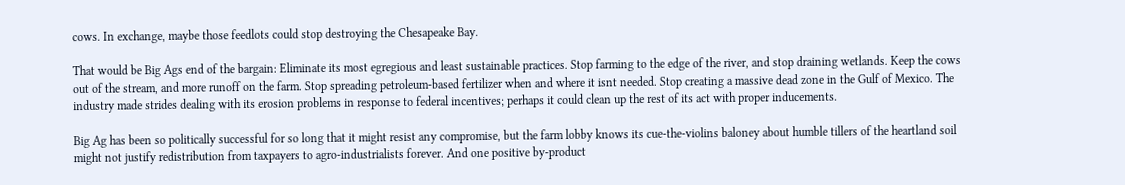cows. In exchange, maybe those feedlots could stop destroying the Chesapeake Bay.

That would be Big Ags end of the bargain: Eliminate its most egregious and least sustainable practices. Stop farming to the edge of the river, and stop draining wetlands. Keep the cows out of the stream, and more runoff on the farm. Stop spreading petroleum-based fertilizer when and where it isnt needed. Stop creating a massive dead zone in the Gulf of Mexico. The industry made strides dealing with its erosion problems in response to federal incentives; perhaps it could clean up the rest of its act with proper inducements.

Big Ag has been so politically successful for so long that it might resist any compromise, but the farm lobby knows its cue-the-violins baloney about humble tillers of the heartland soil might not justify redistribution from taxpayers to agro-industrialists forever. And one positive by-product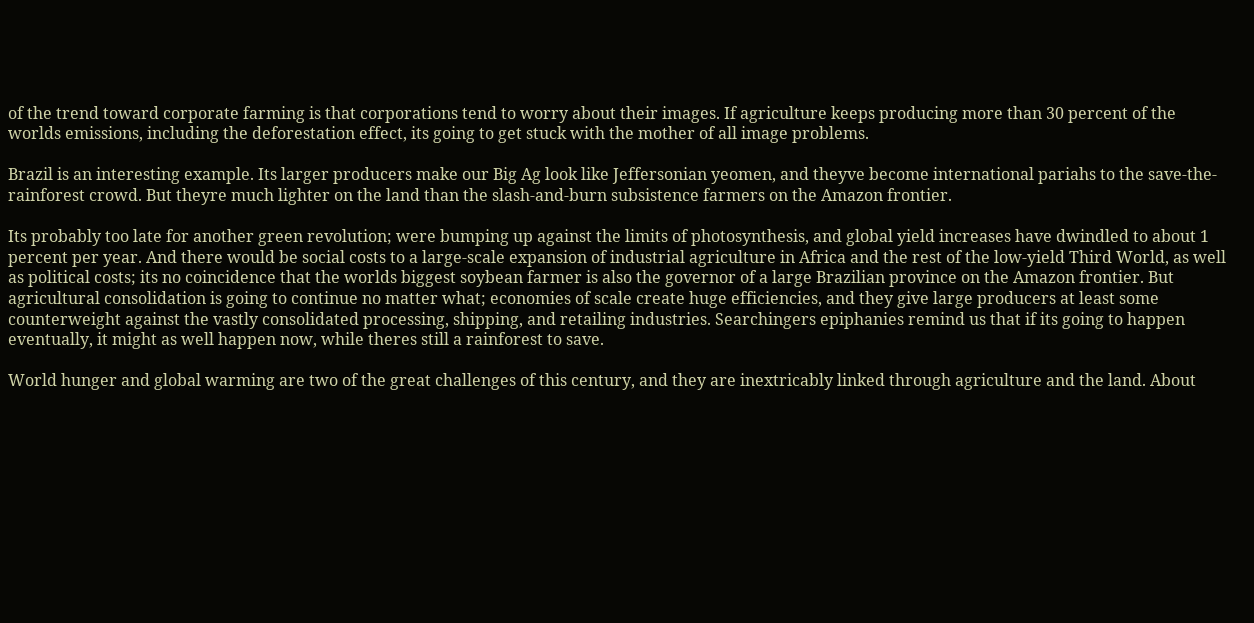of the trend toward corporate farming is that corporations tend to worry about their images. If agriculture keeps producing more than 30 percent of the worlds emissions, including the deforestation effect, its going to get stuck with the mother of all image problems.

Brazil is an interesting example. Its larger producers make our Big Ag look like Jeffersonian yeomen, and theyve become international pariahs to the save-the-rainforest crowd. But theyre much lighter on the land than the slash-and-burn subsistence farmers on the Amazon frontier.

Its probably too late for another green revolution; were bumping up against the limits of photosynthesis, and global yield increases have dwindled to about 1 percent per year. And there would be social costs to a large-scale expansion of industrial agriculture in Africa and the rest of the low-yield Third World, as well as political costs; its no coincidence that the worlds biggest soybean farmer is also the governor of a large Brazilian province on the Amazon frontier. But agricultural consolidation is going to continue no matter what; economies of scale create huge efficiencies, and they give large producers at least some counterweight against the vastly consolidated processing, shipping, and retailing industries. Searchingers epiphanies remind us that if its going to happen eventually, it might as well happen now, while theres still a rainforest to save.

World hunger and global warming are two of the great challenges of this century, and they are inextricably linked through agriculture and the land. About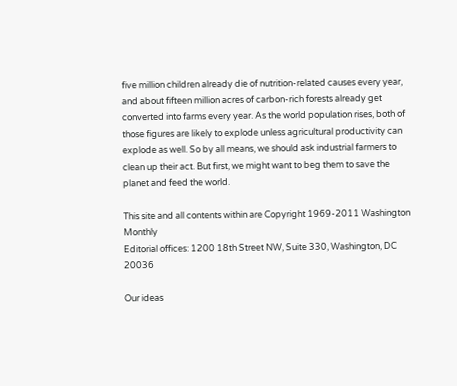five million children already die of nutrition-related causes every year, and about fifteen million acres of carbon-rich forests already get converted into farms every year. As the world population rises, both of those figures are likely to explode unless agricultural productivity can explode as well. So by all means, we should ask industrial farmers to clean up their act. But first, we might want to beg them to save the planet and feed the world.

This site and all contents within are Copyright 1969-2011 Washington Monthly
Editorial offices: 1200 18th Street NW, Suite 330, Washington, DC 20036

Our ideas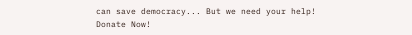can save democracy... But we need your help! Donate Now!